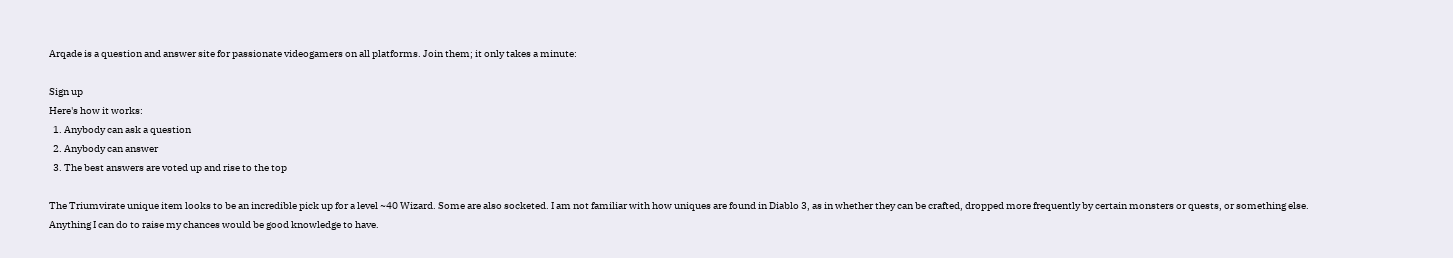Arqade is a question and answer site for passionate videogamers on all platforms. Join them; it only takes a minute:

Sign up
Here's how it works:
  1. Anybody can ask a question
  2. Anybody can answer
  3. The best answers are voted up and rise to the top

The Triumvirate unique item looks to be an incredible pick up for a level ~40 Wizard. Some are also socketed. I am not familiar with how uniques are found in Diablo 3, as in whether they can be crafted, dropped more frequently by certain monsters or quests, or something else. Anything I can do to raise my chances would be good knowledge to have.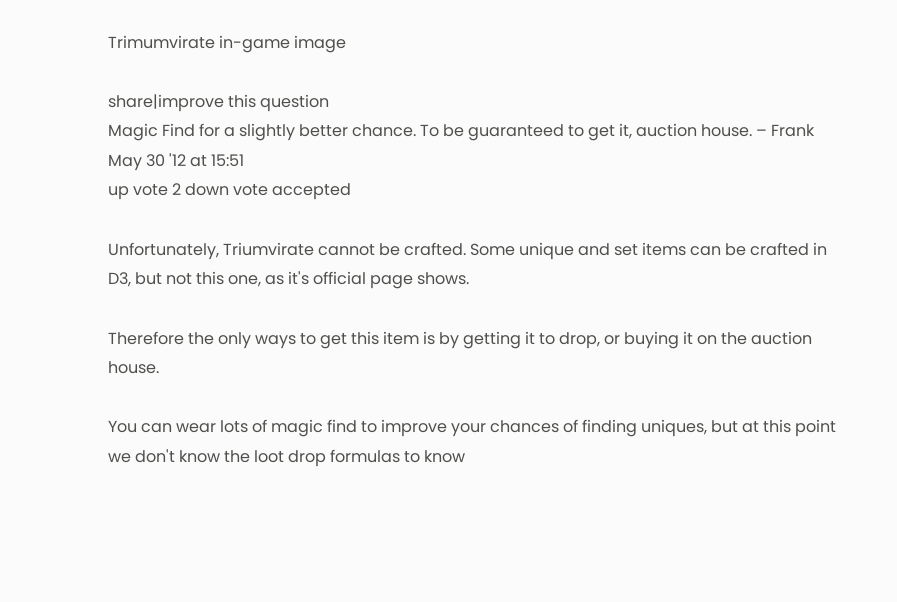Trimumvirate in-game image

share|improve this question
Magic Find for a slightly better chance. To be guaranteed to get it, auction house. – Frank May 30 '12 at 15:51
up vote 2 down vote accepted

Unfortunately, Triumvirate cannot be crafted. Some unique and set items can be crafted in D3, but not this one, as it's official page shows.

Therefore the only ways to get this item is by getting it to drop, or buying it on the auction house.

You can wear lots of magic find to improve your chances of finding uniques, but at this point we don't know the loot drop formulas to know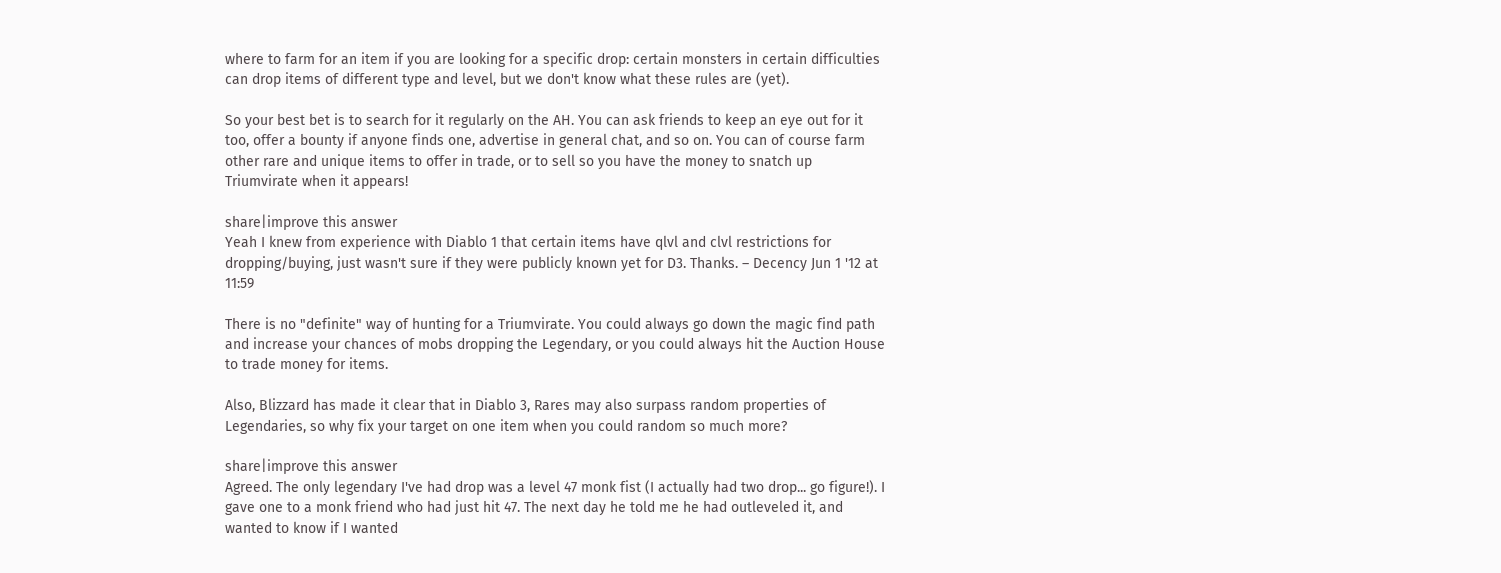where to farm for an item if you are looking for a specific drop: certain monsters in certain difficulties can drop items of different type and level, but we don't know what these rules are (yet).

So your best bet is to search for it regularly on the AH. You can ask friends to keep an eye out for it too, offer a bounty if anyone finds one, advertise in general chat, and so on. You can of course farm other rare and unique items to offer in trade, or to sell so you have the money to snatch up Triumvirate when it appears!

share|improve this answer
Yeah I knew from experience with Diablo 1 that certain items have qlvl and clvl restrictions for dropping/buying, just wasn't sure if they were publicly known yet for D3. Thanks. – Decency Jun 1 '12 at 11:59

There is no "definite" way of hunting for a Triumvirate. You could always go down the magic find path and increase your chances of mobs dropping the Legendary, or you could always hit the Auction House to trade money for items.

Also, Blizzard has made it clear that in Diablo 3, Rares may also surpass random properties of Legendaries, so why fix your target on one item when you could random so much more?

share|improve this answer
Agreed. The only legendary I've had drop was a level 47 monk fist (I actually had two drop... go figure!). I gave one to a monk friend who had just hit 47. The next day he told me he had outleveled it, and wanted to know if I wanted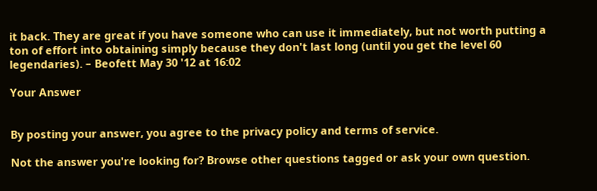it back. They are great if you have someone who can use it immediately, but not worth putting a ton of effort into obtaining simply because they don't last long (until you get the level 60 legendaries). – Beofett May 30 '12 at 16:02

Your Answer


By posting your answer, you agree to the privacy policy and terms of service.

Not the answer you're looking for? Browse other questions tagged or ask your own question.